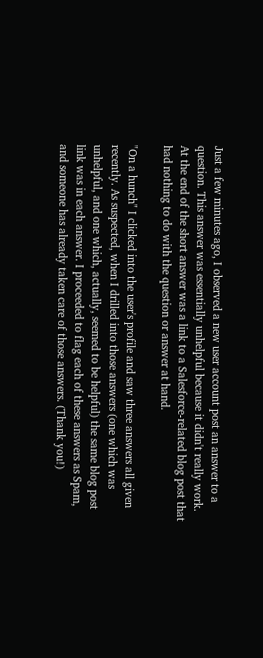Just a few minutes ago, I observed a new user account post an answer to a question. This answer was essentially unhelpful because it didn't really work. At the end of the short answer was a link to a Salesforce-related blog post that had nothing to do with the question or answer at hand.

"On a hunch" I clicked into the user's profile and saw three answers all given recently. As suspected, when I drilled into those answers (one which was unhelpful, and one which, actually, seemed to be helpful) the same blog post link was in each answer. I proceeded to flag each of these answers as Spam, and someone has already taken care of those answers. (Thank you!)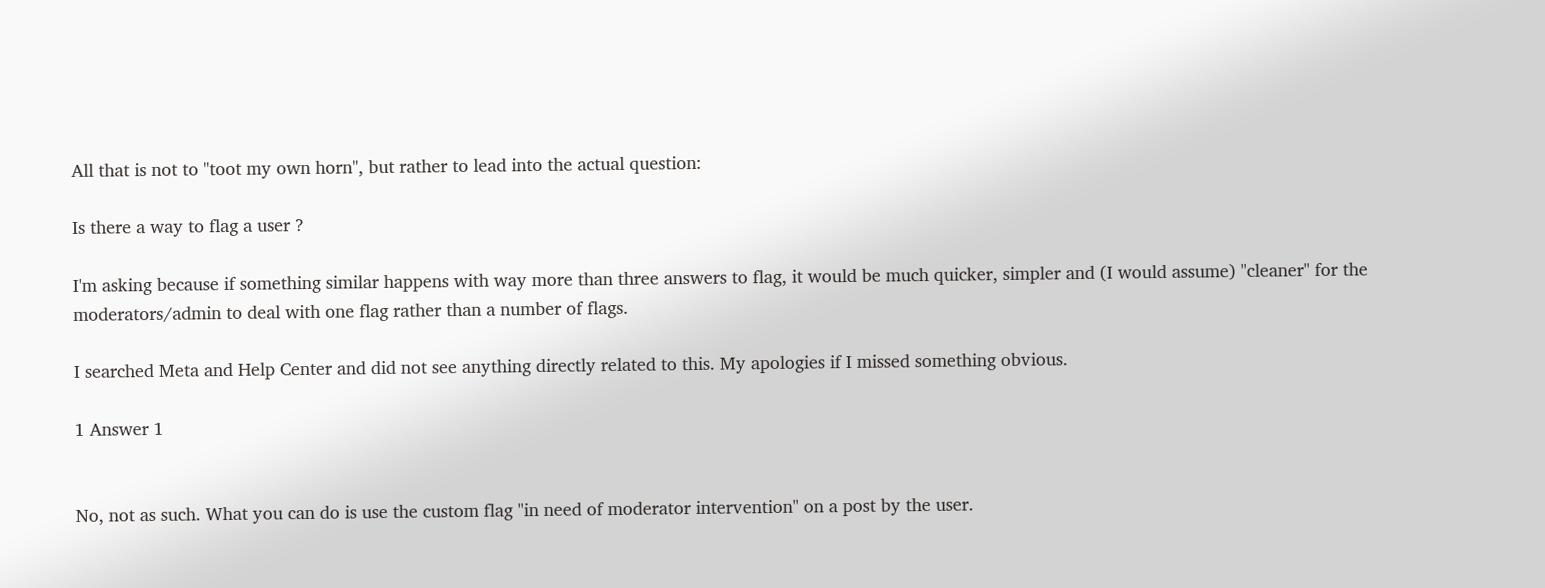All that is not to "toot my own horn", but rather to lead into the actual question:

Is there a way to flag a user ?

I'm asking because if something similar happens with way more than three answers to flag, it would be much quicker, simpler and (I would assume) "cleaner" for the moderators/admin to deal with one flag rather than a number of flags.

I searched Meta and Help Center and did not see anything directly related to this. My apologies if I missed something obvious.

1 Answer 1


No, not as such. What you can do is use the custom flag "in need of moderator intervention" on a post by the user.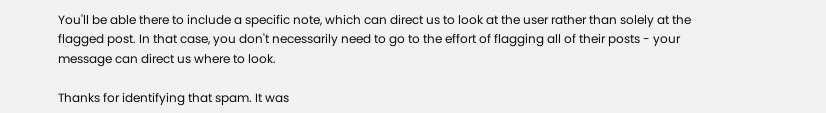You'll be able there to include a specific note, which can direct us to look at the user rather than solely at the flagged post. In that case, you don't necessarily need to go to the effort of flagging all of their posts - your message can direct us where to look.

Thanks for identifying that spam. It was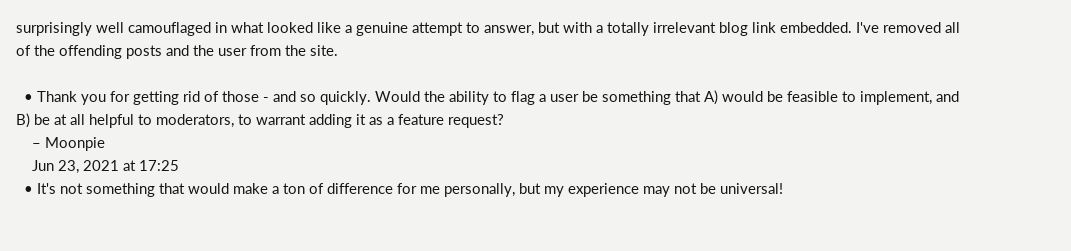surprisingly well camouflaged in what looked like a genuine attempt to answer, but with a totally irrelevant blog link embedded. I've removed all of the offending posts and the user from the site.

  • Thank you for getting rid of those - and so quickly. Would the ability to flag a user be something that A) would be feasible to implement, and B) be at all helpful to moderators, to warrant adding it as a feature request?
    – Moonpie
    Jun 23, 2021 at 17:25
  • It's not something that would make a ton of difference for me personally, but my experience may not be universal!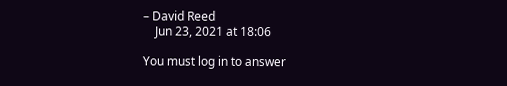– David Reed
    Jun 23, 2021 at 18:06

You must log in to answer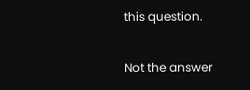this question.

Not the answer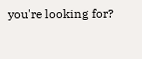you're looking for?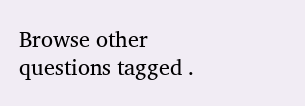Browse other questions tagged .